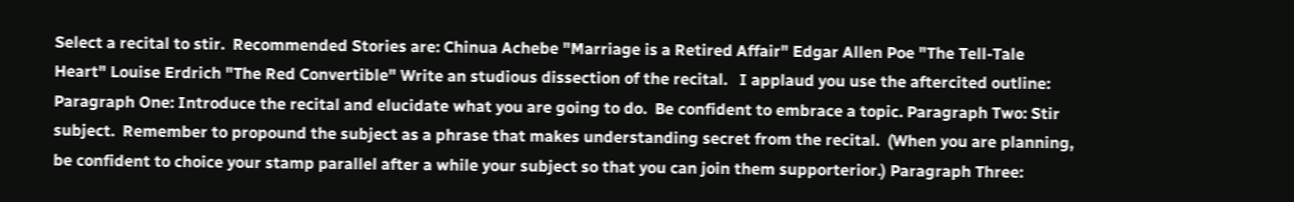Select a recital to stir.  Recommended Stories are: Chinua Achebe "Marriage is a Retired Affair" Edgar Allen Poe "The Tell-Tale Heart" Louise Erdrich "The Red Convertible" Write an studious dissection of the recital.   I applaud you use the aftercited outline: Paragraph One: Introduce the recital and elucidate what you are going to do.  Be confident to embrace a topic. Paragraph Two: Stir subject.  Remember to propound the subject as a phrase that makes understanding secret from the recital.  (When you are planning, be confident to choice your stamp parallel after a while your subject so that you can join them supporterior.) Paragraph Three: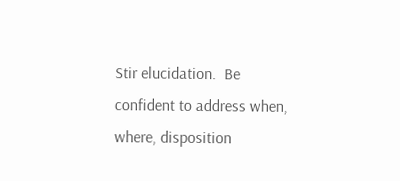Stir elucidation.  Be confident to address when, where, disposition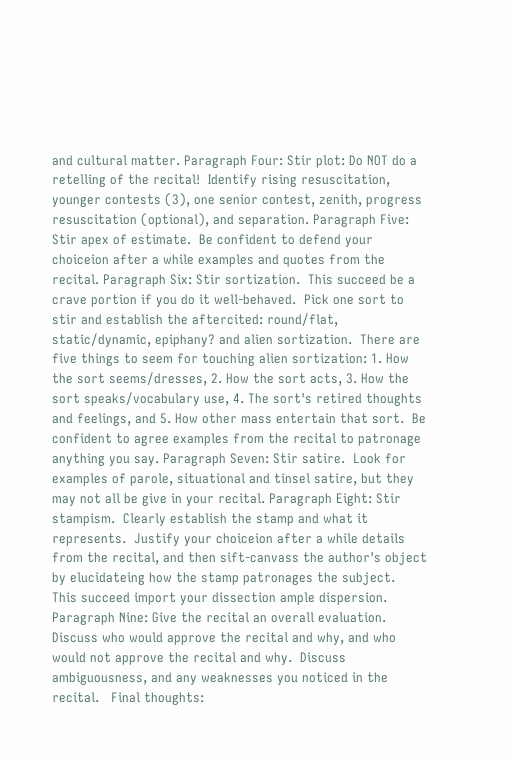and cultural matter. Paragraph Four: Stir plot: Do NOT do a retelling of the recital!  Identify rising resuscitation, younger contests (3), one senior contest, zenith, progress resuscitation (optional), and separation. Paragraph Five: Stir apex of estimate.  Be confident to defend your choiceion after a while examples and quotes from the recital. Paragraph Six: Stir sortization.  This succeed be a crave portion if you do it well-behaved.  Pick one sort to stir and establish the aftercited: round/flat, static/dynamic, epiphany? and alien sortization.  There are five things to seem for touching alien sortization: 1. How the sort seems/dresses, 2. How the sort acts, 3. How the sort speaks/vocabulary use, 4. The sort's retired thoughts and feelings, and 5. How other mass entertain that sort.  Be confident to agree examples from the recital to patronage anything you say. Paragraph Seven: Stir satire.  Look for examples of parole, situational and tinsel satire, but they may not all be give in your recital. Paragraph Eight: Stir stampism.  Clearly establish the stamp and what it represents.  Justify your choiceion after a while details from the recital, and then sift-canvass the author's object by elucidateing how the stamp patronages the subject.  This succeed import your dissection ample dispersion. Paragraph Nine: Give the recital an overall evaluation.  Discuss who would approve the recital and why, and who would not approve the recital and why.  Discuss ambiguousness, and any weaknesses you noticed in the recital.   Final thoughts: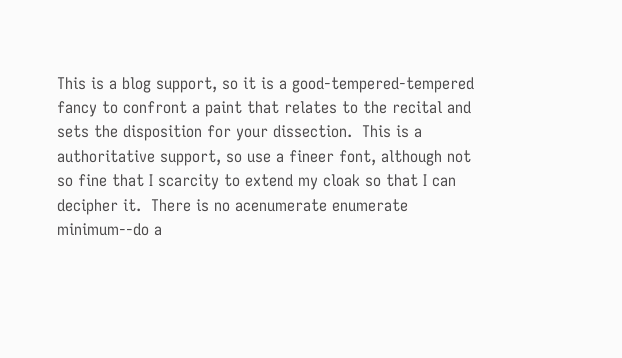This is a blog support, so it is a good-tempered-tempered fancy to confront a paint that relates to the recital and sets the disposition for your dissection.  This is a authoritative support, so use a fineer font, although not so fine that I scarcity to extend my cloak so that I can decipher it.  There is no acenumerate enumerate minimum--do a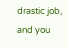drastic job, and you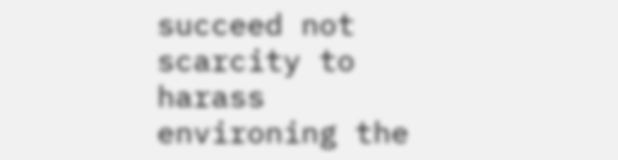succeed not scarcity to harass environing the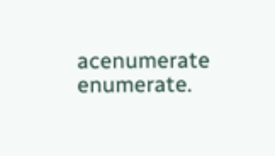acenumerate enumerate.